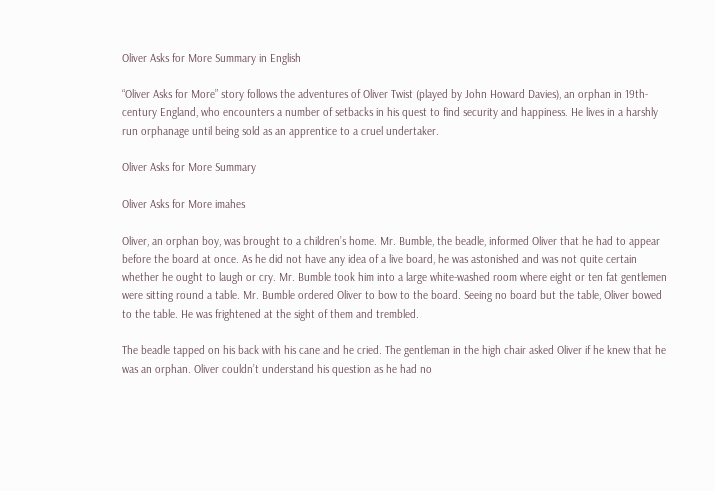Oliver Asks for More Summary in English

“Oliver Asks for More” story follows the adventures of Oliver Twist (played by John Howard Davies), an orphan in 19th-century England, who encounters a number of setbacks in his quest to find security and happiness. He lives in a harshly run orphanage until being sold as an apprentice to a cruel undertaker.

Oliver Asks for More Summary

Oliver Asks for More imahes

Oliver, an orphan boy, was brought to a children’s home. Mr. Bumble, the beadle, informed Oliver that he had to appear before the board at once. As he did not have any idea of a live board, he was astonished and was not quite certain whether he ought to laugh or cry. Mr. Bumble took him into a large white-washed room where eight or ten fat gentlemen were sitting round a table. Mr. Bumble ordered Oliver to bow to the board. Seeing no board but the table, Oliver bowed to the table. He was frightened at the sight of them and trembled.

The beadle tapped on his back with his cane and he cried. The gentleman in the high chair asked Oliver if he knew that he was an orphan. Oliver couldn’t understand his question as he had no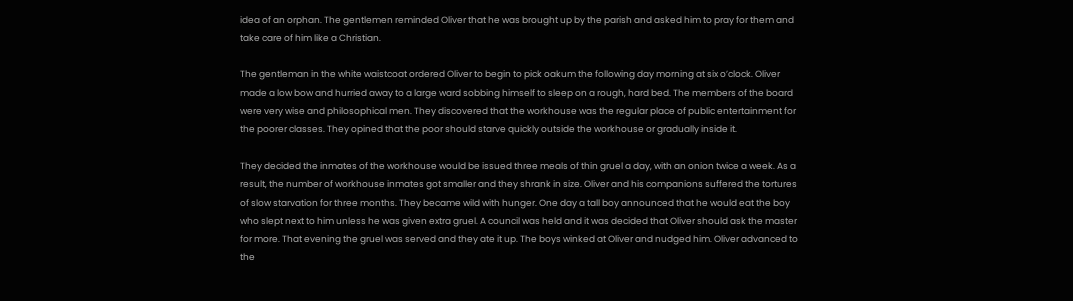idea of an orphan. The gentlemen reminded Oliver that he was brought up by the parish and asked him to pray for them and take care of him like a Christian.

The gentleman in the white waistcoat ordered Oliver to begin to pick oakum the following day morning at six o’clock. Oliver made a low bow and hurried away to a large ward sobbing himself to sleep on a rough, hard bed. The members of the board were very wise and philosophical men. They discovered that the workhouse was the regular place of public entertainment for the poorer classes. They opined that the poor should starve quickly outside the workhouse or gradually inside it.

They decided the inmates of the workhouse would be issued three meals of thin gruel a day, with an onion twice a week. As a result, the number of workhouse inmates got smaller and they shrank in size. Oliver and his companions suffered the tortures of slow starvation for three months. They became wild with hunger. One day a tall boy announced that he would eat the boy who slept next to him unless he was given extra gruel. A council was held and it was decided that Oliver should ask the master for more. That evening the gruel was served and they ate it up. The boys winked at Oliver and nudged him. Oliver advanced to the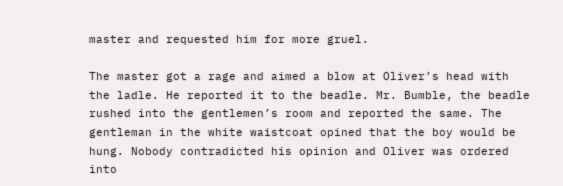master and requested him for more gruel.

The master got a rage and aimed a blow at Oliver’s head with the ladle. He reported it to the beadle. Mr. Bumble, the beadle rushed into the gentlemen’s room and reported the same. The gentleman in the white waistcoat opined that the boy would be hung. Nobody contradicted his opinion and Oliver was ordered into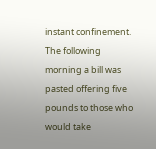instant confinement. The following morning a bill was pasted offering five pounds to those who would take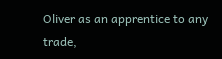Oliver as an apprentice to any trade,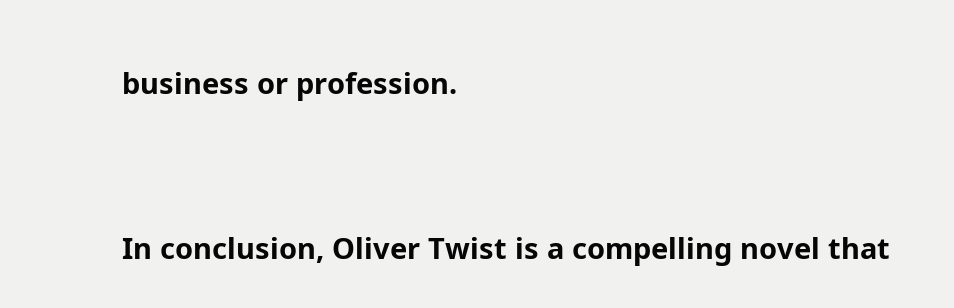business or profession.


In conclusion, Oliver Twist is a compelling novel that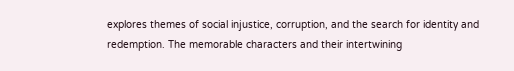explores themes of social injustice, corruption, and the search for identity and redemption. The memorable characters and their intertwining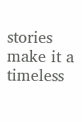stories make it a timeless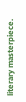literary masterpiece.